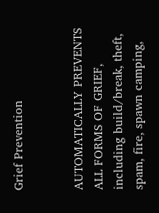Grief Prevention


AUTOMATICALLY PREVENTS ALL FORMS OF GRIEF, including build/break, theft, spam, fire, spawn camping,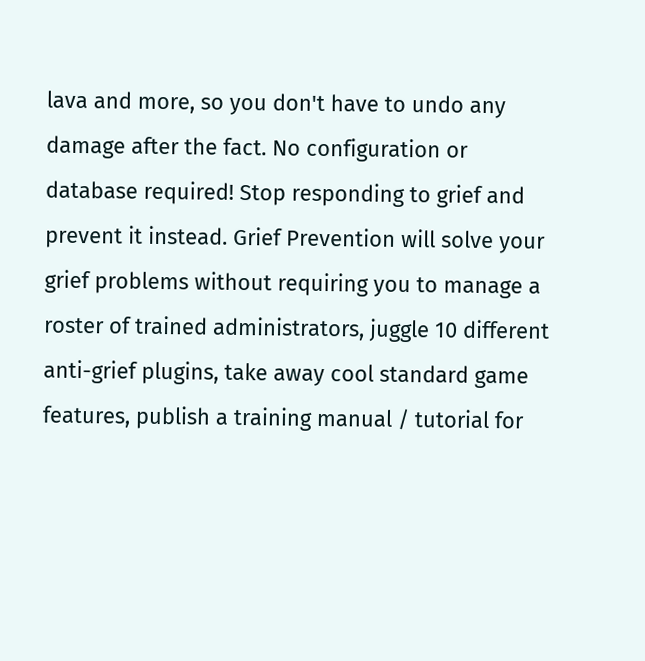lava and more, so you don't have to undo any damage after the fact. No configuration or database required! Stop responding to grief and prevent it instead. Grief Prevention will solve your grief problems without requiring you to manage a roster of trained administrators, juggle 10 different anti-grief plugins, take away cool standard game features, publish a training manual / tutorial for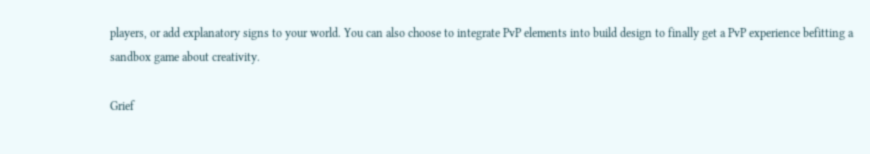players, or add explanatory signs to your world. You can also choose to integrate PvP elements into build design to finally get a PvP experience befitting a sandbox game about creativity.

Grief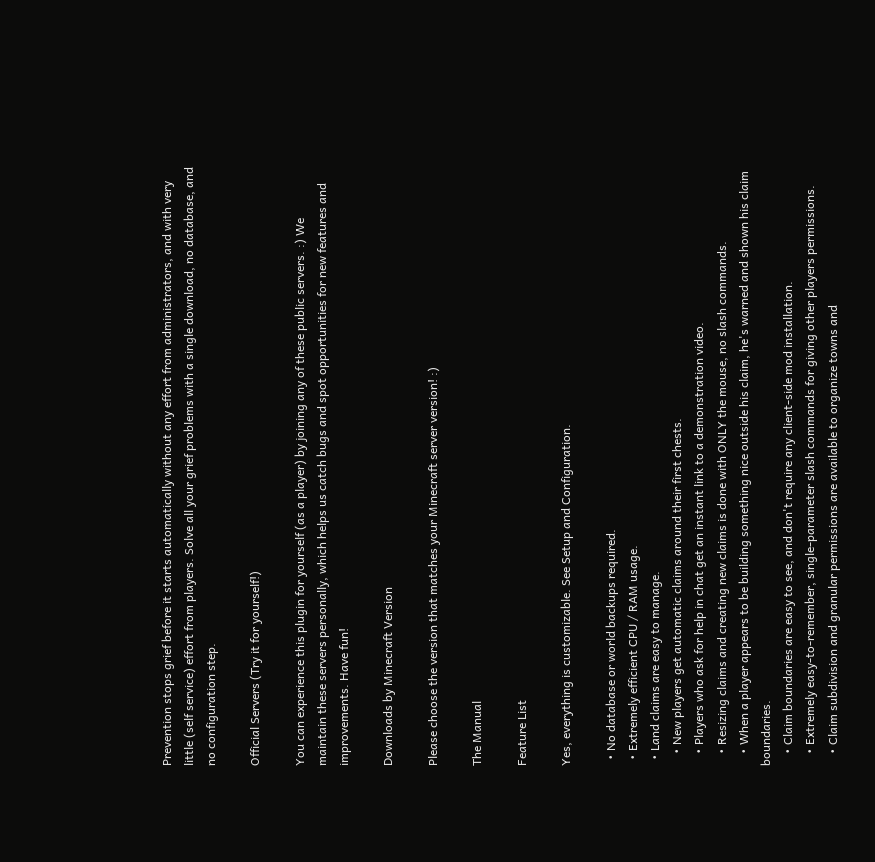Prevention stops grief before it starts automatically without any effort from administrators, and with very little (self service) effort from players. Solve all your grief problems with a single download, no database, and no configuration step.

Official Servers (Try it for yourself!)

You can experience this plugin for yourself (as a player) by joining any of these public servers. :) We maintain these servers personally, which helps us catch bugs and spot opportunities for new features and improvements. Have fun!

Downloads by Minecraft Version

Please choose the version that matches your Minecraft server version! :)

The Manual

Feature List

Yes, everything is customizable. See Setup and Configuration.

  • No database or world backups required.
  • Extremely efficient CPU / RAM usage.
  • Land claims are easy to manage.
    • New players get automatic claims around their first chests.
    • Players who ask for help in chat get an instant link to a demonstration video.
    • Resizing claims and creating new claims is done with ONLY the mouse, no slash commands.
    • When a player appears to be building something nice outside his claim, he's warned and shown his claim boundaries.
    • Claim boundaries are easy to see, and don't require any client-side mod installation.
    • Extremely easy-to-remember, single-parameter slash commands for giving other players permissions.
    • Claim subdivision and granular permissions are available to organize towns and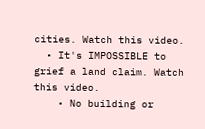cities. Watch this video.
  • It's IMPOSSIBLE to grief a land claim. Watch this video.
    • No building or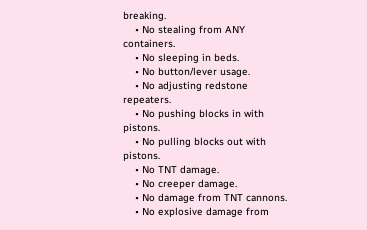breaking.
    • No stealing from ANY containers.
    • No sleeping in beds.
    • No button/lever usage.
    • No adjusting redstone repeaters.
    • No pushing blocks in with pistons.
    • No pulling blocks out with pistons.
    • No TNT damage.
    • No creeper damage.
    • No damage from TNT cannons.
    • No explosive damage from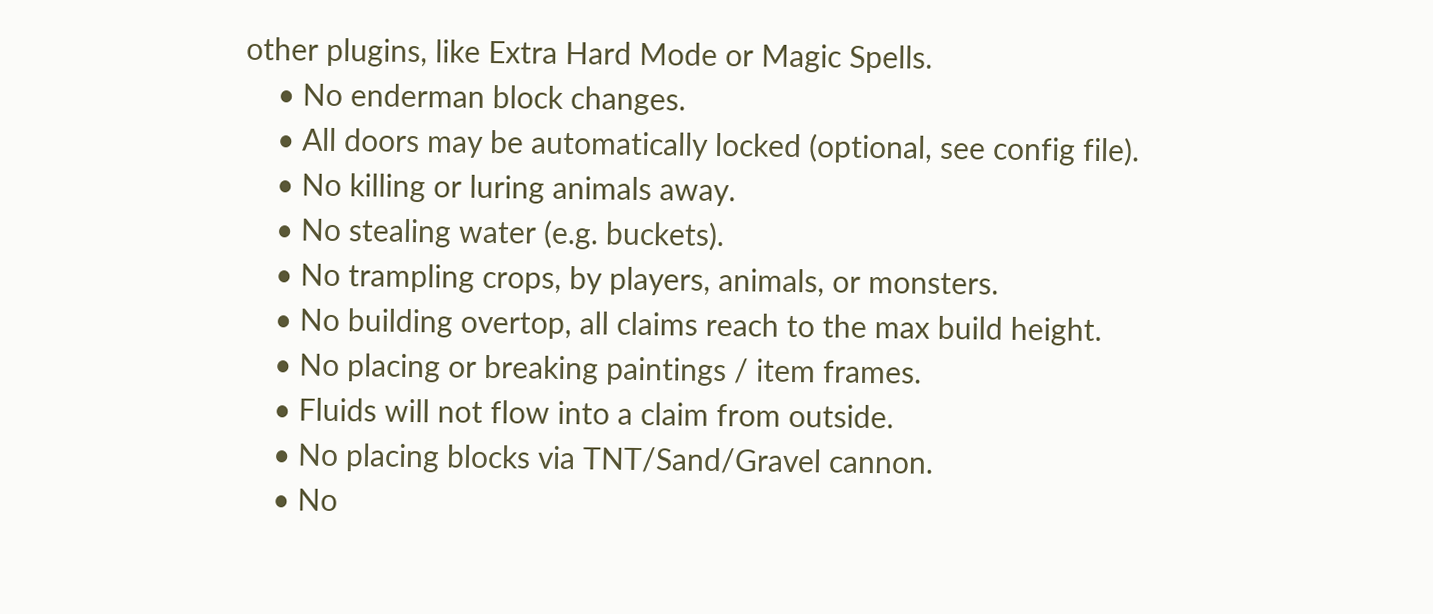other plugins, like Extra Hard Mode or Magic Spells.
    • No enderman block changes.
    • All doors may be automatically locked (optional, see config file).
    • No killing or luring animals away.
    • No stealing water (e.g. buckets).
    • No trampling crops, by players, animals, or monsters.
    • No building overtop, all claims reach to the max build height.
    • No placing or breaking paintings / item frames.
    • Fluids will not flow into a claim from outside.
    • No placing blocks via TNT/Sand/Gravel cannon.
    • No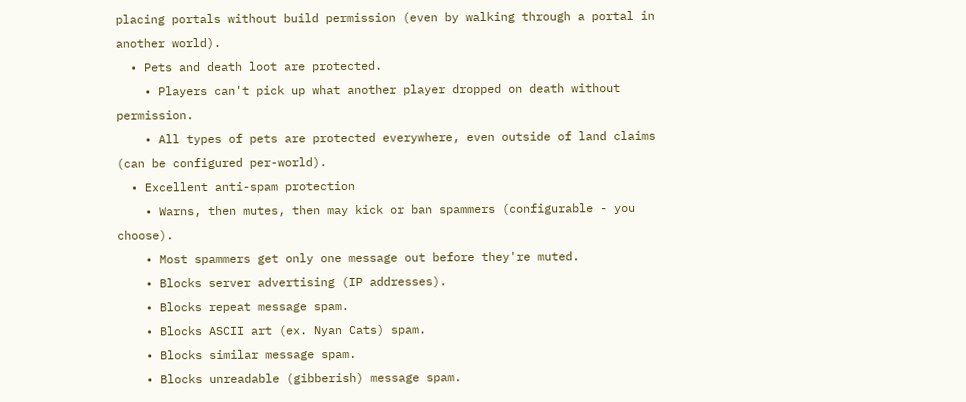placing portals without build permission (even by walking through a portal in another world).
  • Pets and death loot are protected.
    • Players can't pick up what another player dropped on death without permission.
    • All types of pets are protected everywhere, even outside of land claims (can be configured per-world).
  • Excellent anti-spam protection
    • Warns, then mutes, then may kick or ban spammers (configurable - you choose).
    • Most spammers get only one message out before they're muted.
    • Blocks server advertising (IP addresses).
    • Blocks repeat message spam.
    • Blocks ASCII art (ex. Nyan Cats) spam.
    • Blocks similar message spam.
    • Blocks unreadable (gibberish) message spam.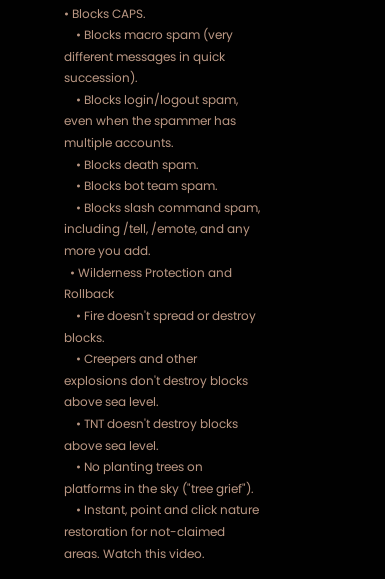• Blocks CAPS.
    • Blocks macro spam (very different messages in quick succession).
    • Blocks login/logout spam, even when the spammer has multiple accounts.
    • Blocks death spam.
    • Blocks bot team spam.
    • Blocks slash command spam, including /tell, /emote, and any more you add.
  • Wilderness Protection and Rollback
    • Fire doesn't spread or destroy blocks.
    • Creepers and other explosions don't destroy blocks above sea level.
    • TNT doesn't destroy blocks above sea level.
    • No planting trees on platforms in the sky ("tree grief").
    • Instant, point and click nature restoration for not-claimed areas. Watch this video.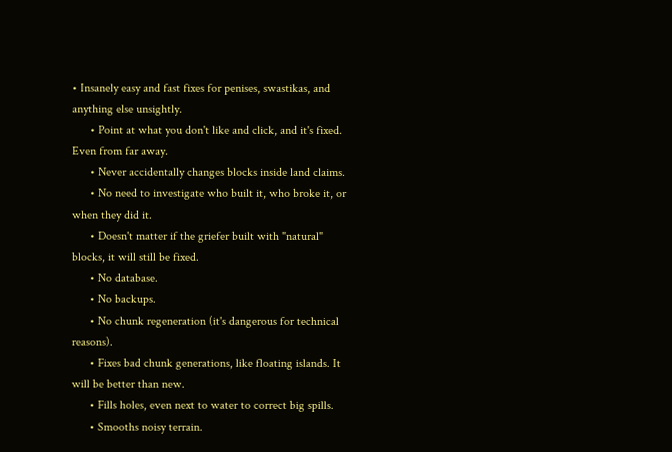• Insanely easy and fast fixes for penises, swastikas, and anything else unsightly.
      • Point at what you don't like and click, and it's fixed. Even from far away.
      • Never accidentally changes blocks inside land claims.
      • No need to investigate who built it, who broke it, or when they did it.
      • Doesn't matter if the griefer built with "natural" blocks, it will still be fixed.
      • No database.
      • No backups.
      • No chunk regeneration (it's dangerous for technical reasons).
      • Fixes bad chunk generations, like floating islands. It will be better than new.
      • Fills holes, even next to water to correct big spills.
      • Smooths noisy terrain.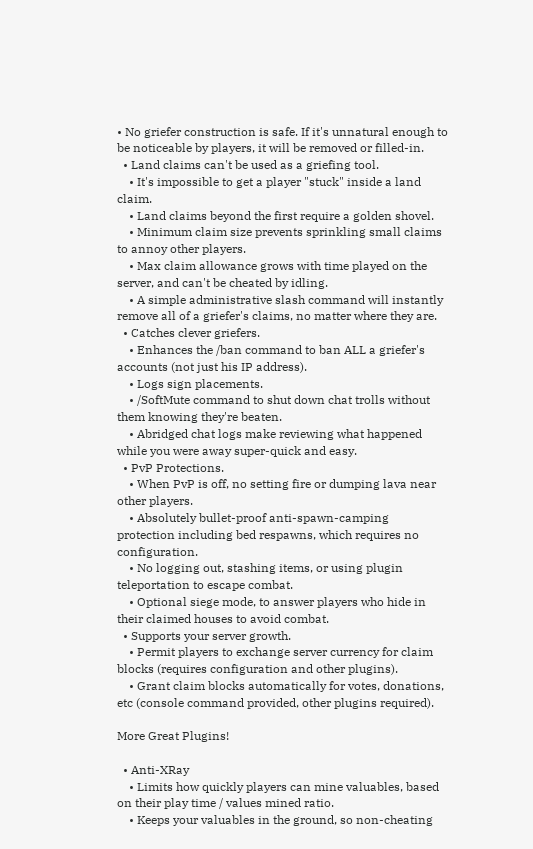• No griefer construction is safe. If it's unnatural enough to be noticeable by players, it will be removed or filled-in.
  • Land claims can't be used as a griefing tool.
    • It's impossible to get a player "stuck" inside a land claim.
    • Land claims beyond the first require a golden shovel.
    • Minimum claim size prevents sprinkling small claims to annoy other players.
    • Max claim allowance grows with time played on the server, and can't be cheated by idling.
    • A simple administrative slash command will instantly remove all of a griefer's claims, no matter where they are.
  • Catches clever griefers.
    • Enhances the /ban command to ban ALL a griefer's accounts (not just his IP address).
    • Logs sign placements.
    • /SoftMute command to shut down chat trolls without them knowing they're beaten.
    • Abridged chat logs make reviewing what happened while you were away super-quick and easy.
  • PvP Protections.
    • When PvP is off, no setting fire or dumping lava near other players.
    • Absolutely bullet-proof anti-spawn-camping protection including bed respawns, which requires no configuration.
    • No logging out, stashing items, or using plugin teleportation to escape combat.
    • Optional siege mode, to answer players who hide in their claimed houses to avoid combat.
  • Supports your server growth.
    • Permit players to exchange server currency for claim blocks (requires configuration and other plugins).
    • Grant claim blocks automatically for votes, donations, etc (console command provided, other plugins required).

More Great Plugins!

  • Anti-XRay
    • Limits how quickly players can mine valuables, based on their play time / values mined ratio.
    • Keeps your valuables in the ground, so non-cheating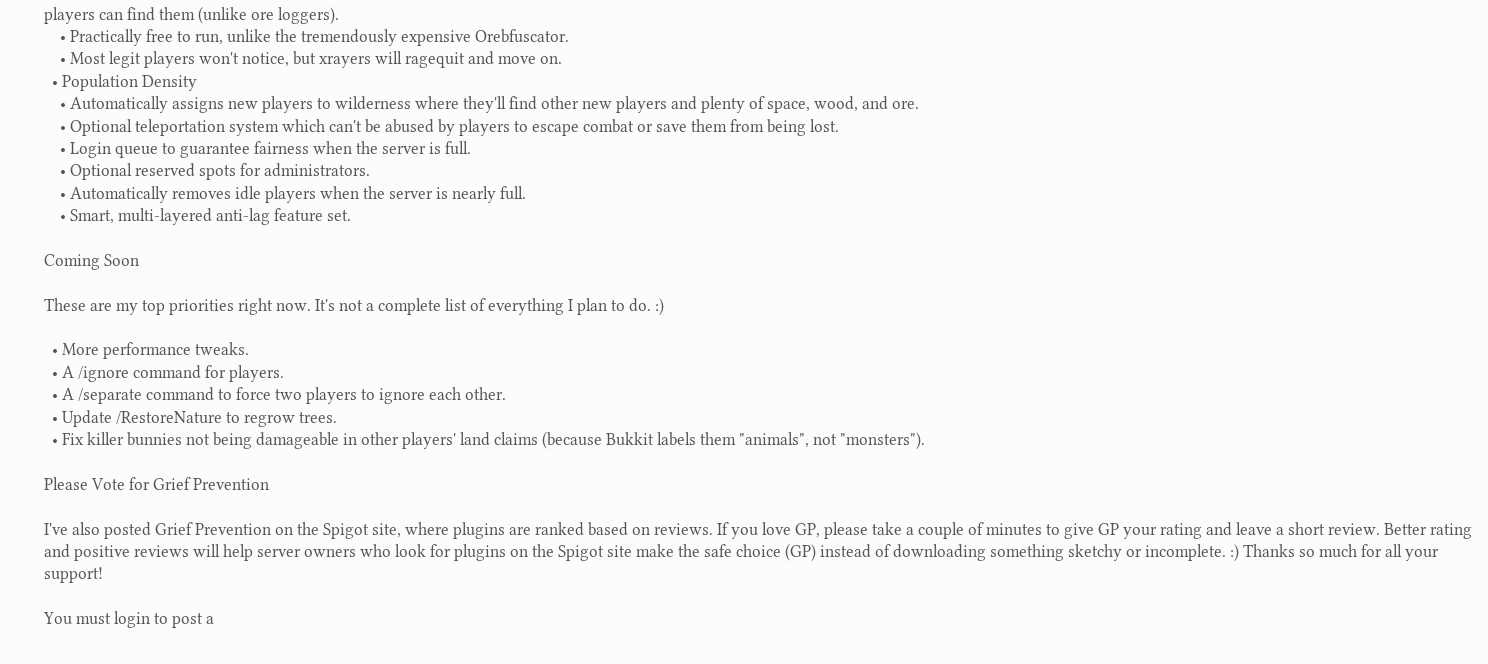players can find them (unlike ore loggers).
    • Practically free to run, unlike the tremendously expensive Orebfuscator.
    • Most legit players won't notice, but xrayers will ragequit and move on.
  • Population Density
    • Automatically assigns new players to wilderness where they'll find other new players and plenty of space, wood, and ore.
    • Optional teleportation system which can't be abused by players to escape combat or save them from being lost.
    • Login queue to guarantee fairness when the server is full.
    • Optional reserved spots for administrators.
    • Automatically removes idle players when the server is nearly full.
    • Smart, multi-layered anti-lag feature set.

Coming Soon

These are my top priorities right now. It's not a complete list of everything I plan to do. :)

  • More performance tweaks.
  • A /ignore command for players.
  • A /separate command to force two players to ignore each other.
  • Update /RestoreNature to regrow trees.
  • Fix killer bunnies not being damageable in other players' land claims (because Bukkit labels them "animals", not "monsters").

Please Vote for Grief Prevention

I've also posted Grief Prevention on the Spigot site, where plugins are ranked based on reviews. If you love GP, please take a couple of minutes to give GP your rating and leave a short review. Better rating and positive reviews will help server owners who look for plugins on the Spigot site make the safe choice (GP) instead of downloading something sketchy or incomplete. :) Thanks so much for all your support!

You must login to post a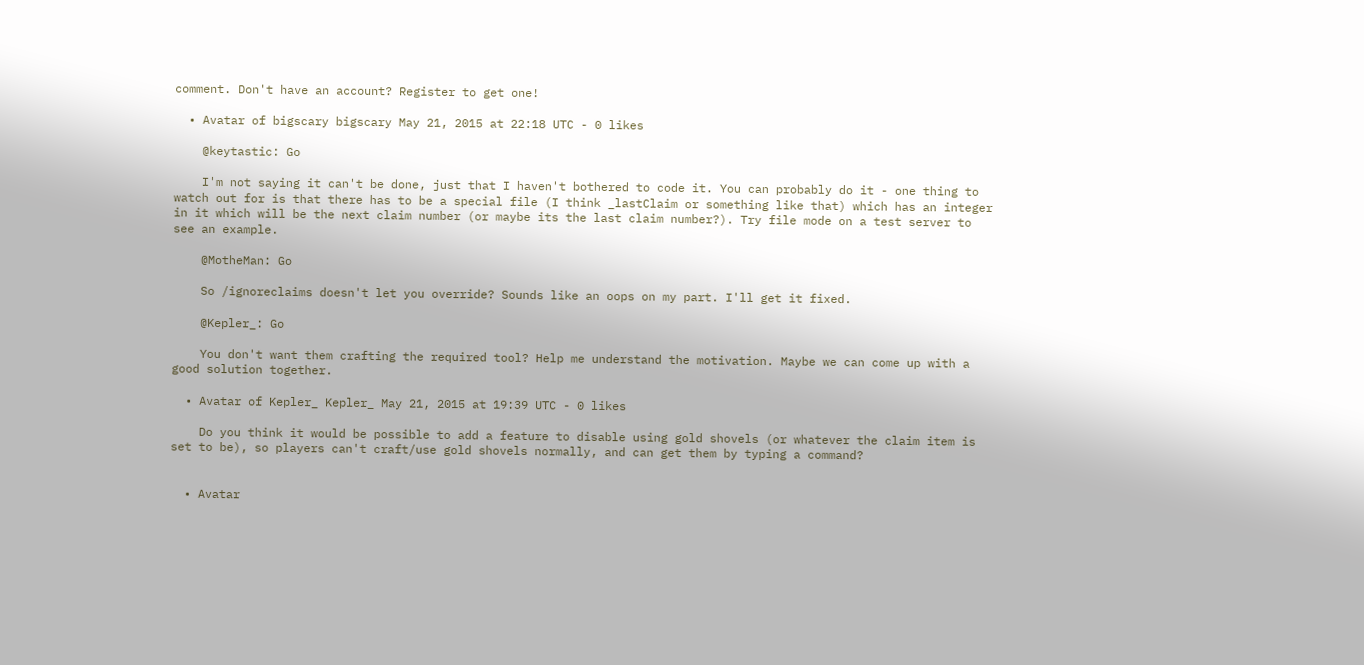comment. Don't have an account? Register to get one!

  • Avatar of bigscary bigscary May 21, 2015 at 22:18 UTC - 0 likes

    @keytastic: Go

    I'm not saying it can't be done, just that I haven't bothered to code it. You can probably do it - one thing to watch out for is that there has to be a special file (I think _lastClaim or something like that) which has an integer in it which will be the next claim number (or maybe its the last claim number?). Try file mode on a test server to see an example.

    @MotheMan: Go

    So /ignoreclaims doesn't let you override? Sounds like an oops on my part. I'll get it fixed.

    @Kepler_: Go

    You don't want them crafting the required tool? Help me understand the motivation. Maybe we can come up with a good solution together.

  • Avatar of Kepler_ Kepler_ May 21, 2015 at 19:39 UTC - 0 likes

    Do you think it would be possible to add a feature to disable using gold shovels (or whatever the claim item is set to be), so players can't craft/use gold shovels normally, and can get them by typing a command?


  • Avatar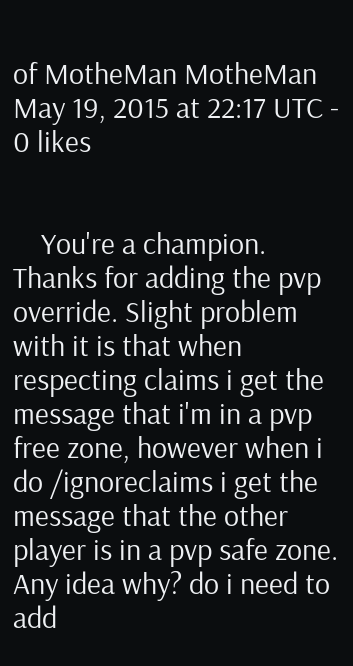of MotheMan MotheMan May 19, 2015 at 22:17 UTC - 0 likes


    You're a champion. Thanks for adding the pvp override. Slight problem with it is that when respecting claims i get the message that i'm in a pvp free zone, however when i do /ignoreclaims i get the message that the other player is in a pvp safe zone. Any idea why? do i need to add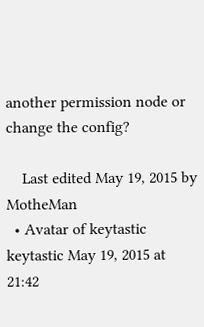another permission node or change the config?

    Last edited May 19, 2015 by MotheMan
  • Avatar of keytastic keytastic May 19, 2015 at 21:42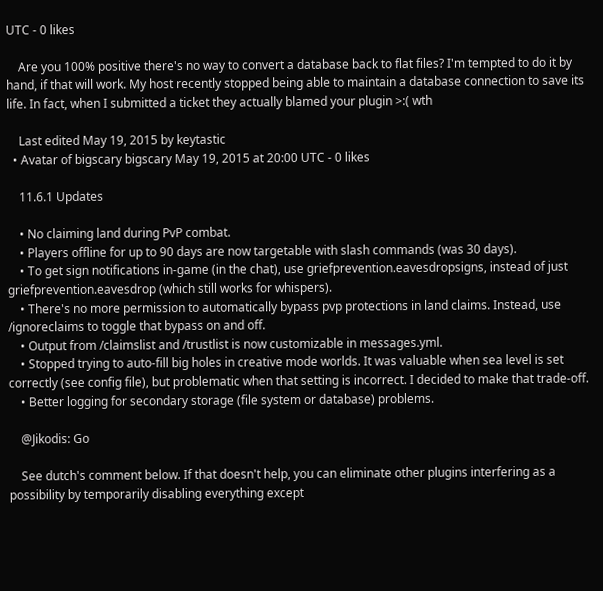UTC - 0 likes

    Are you 100% positive there's no way to convert a database back to flat files? I'm tempted to do it by hand, if that will work. My host recently stopped being able to maintain a database connection to save its life. In fact, when I submitted a ticket they actually blamed your plugin >:( wth

    Last edited May 19, 2015 by keytastic
  • Avatar of bigscary bigscary May 19, 2015 at 20:00 UTC - 0 likes

    11.6.1 Updates

    • No claiming land during PvP combat.
    • Players offline for up to 90 days are now targetable with slash commands (was 30 days).
    • To get sign notifications in-game (in the chat), use griefprevention.eavesdropsigns, instead of just griefprevention.eavesdrop (which still works for whispers).
    • There's no more permission to automatically bypass pvp protections in land claims. Instead, use /ignoreclaims to toggle that bypass on and off.
    • Output from /claimslist and /trustlist is now customizable in messages.yml.
    • Stopped trying to auto-fill big holes in creative mode worlds. It was valuable when sea level is set correctly (see config file), but problematic when that setting is incorrect. I decided to make that trade-off.
    • Better logging for secondary storage (file system or database) problems.

    @Jikodis: Go

    See dutch's comment below. If that doesn't help, you can eliminate other plugins interfering as a possibility by temporarily disabling everything except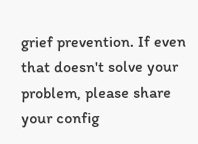grief prevention. If even that doesn't solve your problem, please share your config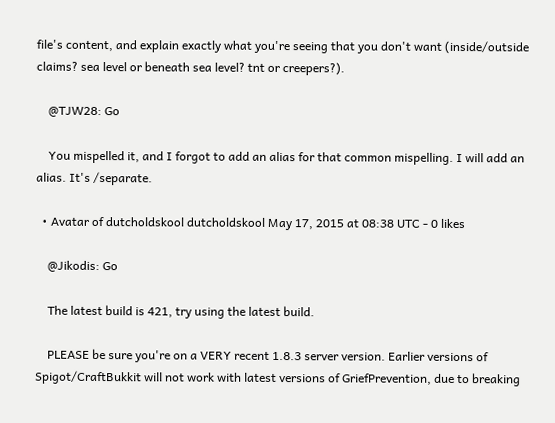file's content, and explain exactly what you're seeing that you don't want (inside/outside claims? sea level or beneath sea level? tnt or creepers?).

    @TJW28: Go

    You mispelled it, and I forgot to add an alias for that common mispelling. I will add an alias. It's /separate.

  • Avatar of dutcholdskool dutcholdskool May 17, 2015 at 08:38 UTC - 0 likes

    @Jikodis: Go

    The latest build is 421, try using the latest build.

    PLEASE be sure you're on a VERY recent 1.8.3 server version. Earlier versions of Spigot/CraftBukkit will not work with latest versions of GriefPrevention, due to breaking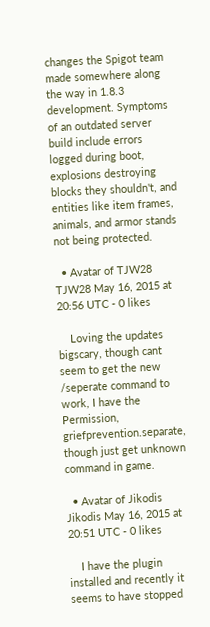changes the Spigot team made somewhere along the way in 1.8.3 development. Symptoms of an outdated server build include errors logged during boot, explosions destroying blocks they shouldn't, and entities like item frames, animals, and armor stands not being protected.

  • Avatar of TJW28 TJW28 May 16, 2015 at 20:56 UTC - 0 likes

    Loving the updates bigscary, though cant seem to get the new /seperate command to work, I have the Permission, griefprevention.separate, though just get unknown command in game.

  • Avatar of Jikodis Jikodis May 16, 2015 at 20:51 UTC - 0 likes

    I have the plugin installed and recently it seems to have stopped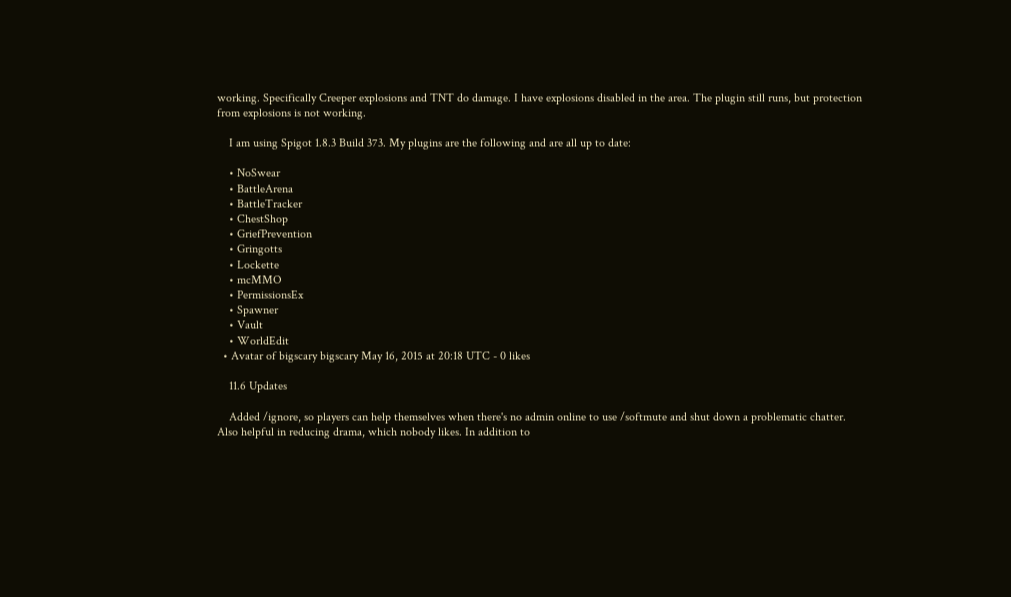working. Specifically Creeper explosions and TNT do damage. I have explosions disabled in the area. The plugin still runs, but protection from explosions is not working.

    I am using Spigot 1.8.3 Build 373. My plugins are the following and are all up to date:

    • NoSwear
    • BattleArena
    • BattleTracker
    • ChestShop
    • GriefPrevention
    • Gringotts
    • Lockette
    • mcMMO
    • PermissionsEx
    • Spawner
    • Vault
    • WorldEdit
  • Avatar of bigscary bigscary May 16, 2015 at 20:18 UTC - 0 likes

    11.6 Updates

    Added /ignore, so players can help themselves when there's no admin online to use /softmute and shut down a problematic chatter. Also helpful in reducing drama, which nobody likes. In addition to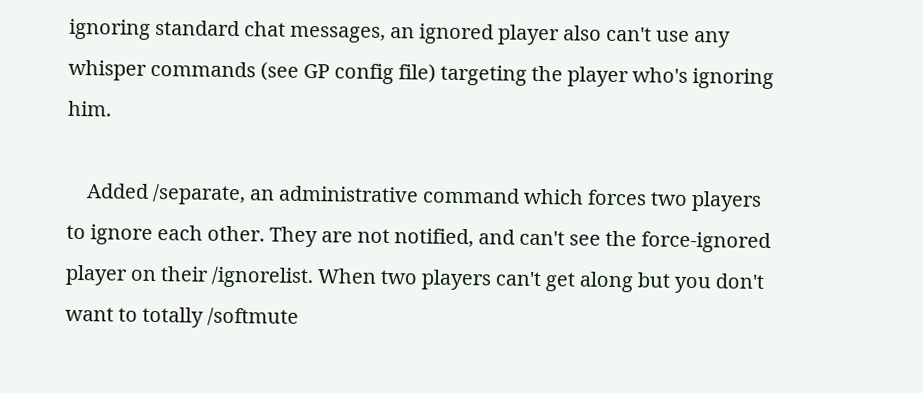ignoring standard chat messages, an ignored player also can't use any whisper commands (see GP config file) targeting the player who's ignoring him.

    Added /separate, an administrative command which forces two players to ignore each other. They are not notified, and can't see the force-ignored player on their /ignorelist. When two players can't get along but you don't want to totally /softmute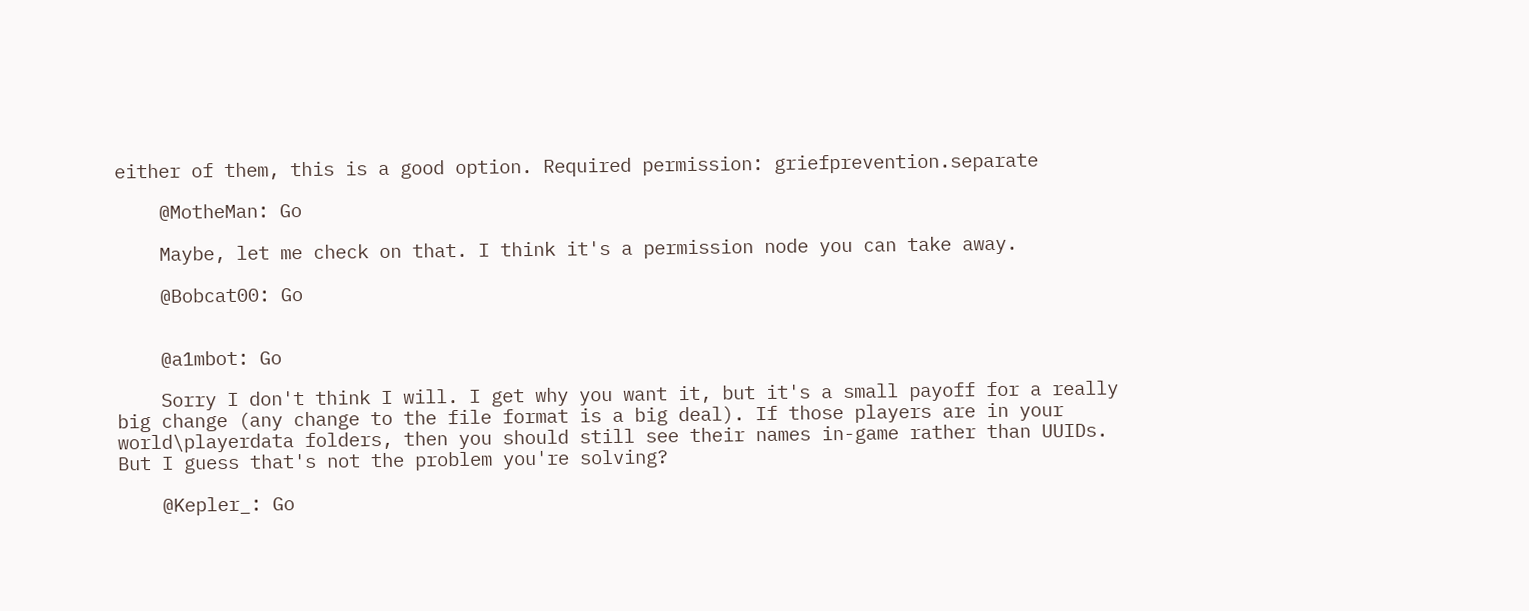either of them, this is a good option. Required permission: griefprevention.separate

    @MotheMan: Go

    Maybe, let me check on that. I think it's a permission node you can take away.

    @Bobcat00: Go


    @a1mbot: Go

    Sorry I don't think I will. I get why you want it, but it's a small payoff for a really big change (any change to the file format is a big deal). If those players are in your world\playerdata folders, then you should still see their names in-game rather than UUIDs. But I guess that's not the problem you're solving?

    @Kepler_: Go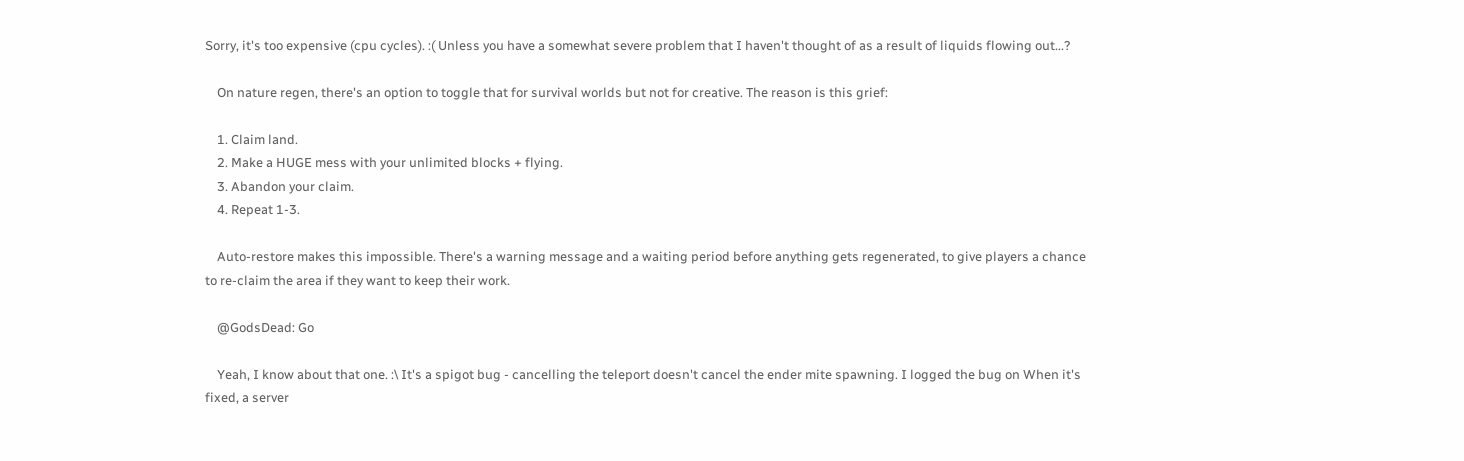Sorry, it's too expensive (cpu cycles). :( Unless you have a somewhat severe problem that I haven't thought of as a result of liquids flowing out...?

    On nature regen, there's an option to toggle that for survival worlds but not for creative. The reason is this grief:

    1. Claim land.
    2. Make a HUGE mess with your unlimited blocks + flying.
    3. Abandon your claim.
    4. Repeat 1-3.

    Auto-restore makes this impossible. There's a warning message and a waiting period before anything gets regenerated, to give players a chance to re-claim the area if they want to keep their work.

    @GodsDead: Go

    Yeah, I know about that one. :\ It's a spigot bug - cancelling the teleport doesn't cancel the ender mite spawning. I logged the bug on When it's fixed, a server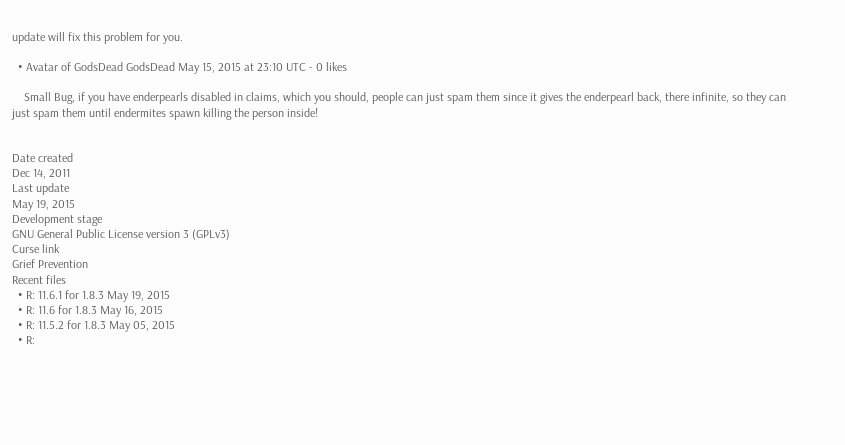update will fix this problem for you.

  • Avatar of GodsDead GodsDead May 15, 2015 at 23:10 UTC - 0 likes

    Small Bug, if you have enderpearls disabled in claims, which you should, people can just spam them since it gives the enderpearl back, there infinite, so they can just spam them until endermites spawn killing the person inside!


Date created
Dec 14, 2011
Last update
May 19, 2015
Development stage
GNU General Public License version 3 (GPLv3)
Curse link
Grief Prevention
Recent files
  • R: 11.6.1 for 1.8.3 May 19, 2015
  • R: 11.6 for 1.8.3 May 16, 2015
  • R: 11.5.2 for 1.8.3 May 05, 2015
  • R: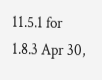11.5.1 for 1.8.3 Apr 30,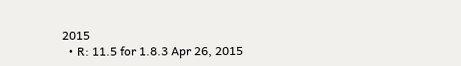2015
  • R: 11.5 for 1.8.3 Apr 26, 2015